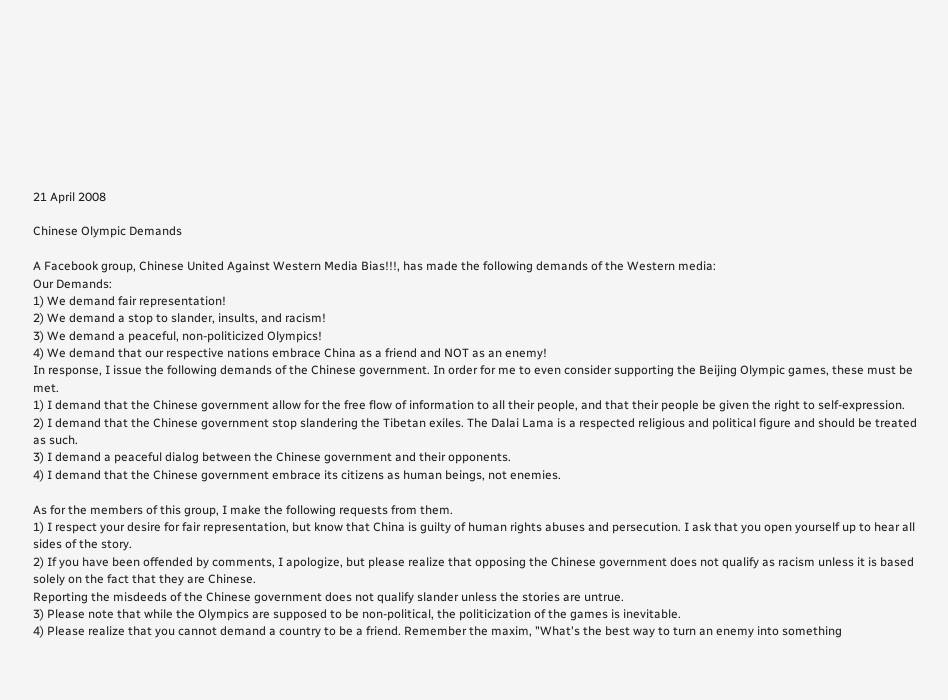21 April 2008

Chinese Olympic Demands

A Facebook group, Chinese United Against Western Media Bias!!!, has made the following demands of the Western media:
Our Demands:
1) We demand fair representation!
2) We demand a stop to slander, insults, and racism!
3) We demand a peaceful, non-politicized Olympics!
4) We demand that our respective nations embrace China as a friend and NOT as an enemy!
In response, I issue the following demands of the Chinese government. In order for me to even consider supporting the Beijing Olympic games, these must be met.
1) I demand that the Chinese government allow for the free flow of information to all their people, and that their people be given the right to self-expression.
2) I demand that the Chinese government stop slandering the Tibetan exiles. The Dalai Lama is a respected religious and political figure and should be treated as such.
3) I demand a peaceful dialog between the Chinese government and their opponents.
4) I demand that the Chinese government embrace its citizens as human beings, not enemies.

As for the members of this group, I make the following requests from them.
1) I respect your desire for fair representation, but know that China is guilty of human rights abuses and persecution. I ask that you open yourself up to hear all sides of the story.
2) If you have been offended by comments, I apologize, but please realize that opposing the Chinese government does not qualify as racism unless it is based solely on the fact that they are Chinese.
Reporting the misdeeds of the Chinese government does not qualify slander unless the stories are untrue.
3) Please note that while the Olympics are supposed to be non-political, the politicization of the games is inevitable.
4) Please realize that you cannot demand a country to be a friend. Remember the maxim, "What's the best way to turn an enemy into something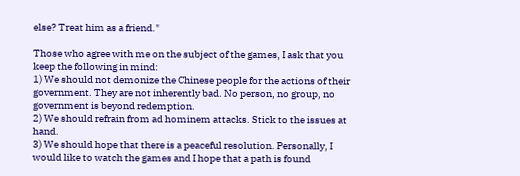else? Treat him as a friend."

Those who agree with me on the subject of the games, I ask that you keep the following in mind:
1) We should not demonize the Chinese people for the actions of their government. They are not inherently bad. No person, no group, no government is beyond redemption.
2) We should refrain from ad hominem attacks. Stick to the issues at hand.
3) We should hope that there is a peaceful resolution. Personally, I would like to watch the games and I hope that a path is found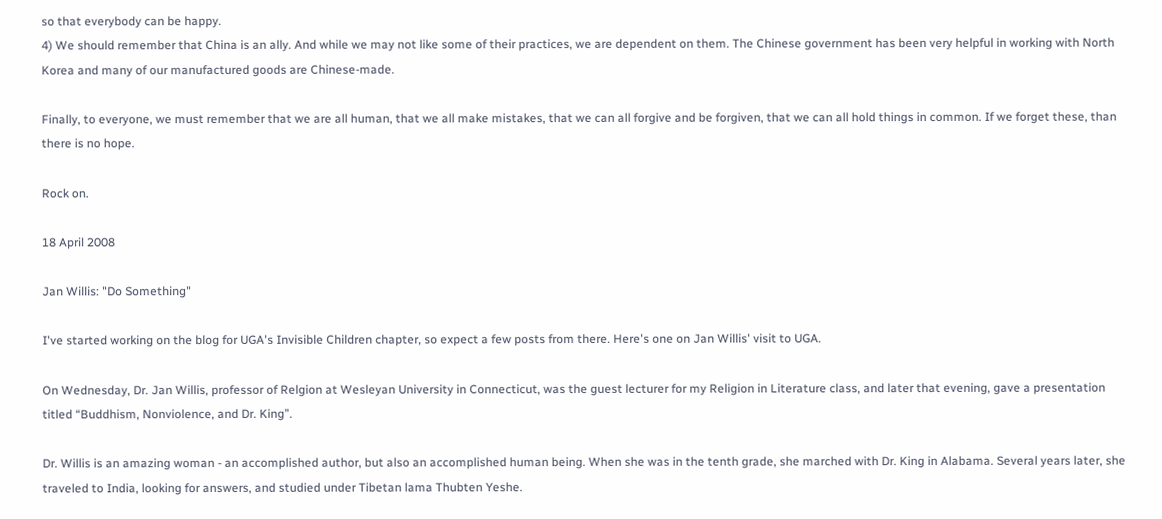so that everybody can be happy.
4) We should remember that China is an ally. And while we may not like some of their practices, we are dependent on them. The Chinese government has been very helpful in working with North Korea and many of our manufactured goods are Chinese-made.

Finally, to everyone, we must remember that we are all human, that we all make mistakes, that we can all forgive and be forgiven, that we can all hold things in common. If we forget these, than there is no hope.

Rock on.

18 April 2008

Jan Willis: "Do Something"

I've started working on the blog for UGA's Invisible Children chapter, so expect a few posts from there. Here's one on Jan Willis' visit to UGA.

On Wednesday, Dr. Jan Willis, professor of Relgion at Wesleyan University in Connecticut, was the guest lecturer for my Religion in Literature class, and later that evening, gave a presentation titled “Buddhism, Nonviolence, and Dr. King”.

Dr. Willis is an amazing woman - an accomplished author, but also an accomplished human being. When she was in the tenth grade, she marched with Dr. King in Alabama. Several years later, she traveled to India, looking for answers, and studied under Tibetan lama Thubten Yeshe.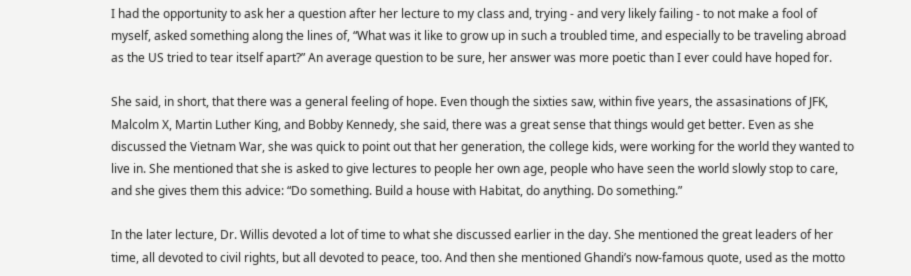I had the opportunity to ask her a question after her lecture to my class and, trying - and very likely failing - to not make a fool of myself, asked something along the lines of, “What was it like to grow up in such a troubled time, and especially to be traveling abroad as the US tried to tear itself apart?” An average question to be sure, her answer was more poetic than I ever could have hoped for.

She said, in short, that there was a general feeling of hope. Even though the sixties saw, within five years, the assasinations of JFK, Malcolm X, Martin Luther King, and Bobby Kennedy, she said, there was a great sense that things would get better. Even as she discussed the Vietnam War, she was quick to point out that her generation, the college kids, were working for the world they wanted to live in. She mentioned that she is asked to give lectures to people her own age, people who have seen the world slowly stop to care, and she gives them this advice: “Do something. Build a house with Habitat, do anything. Do something.”

In the later lecture, Dr. Willis devoted a lot of time to what she discussed earlier in the day. She mentioned the great leaders of her time, all devoted to civil rights, but all devoted to peace, too. And then she mentioned Ghandi’s now-famous quote, used as the motto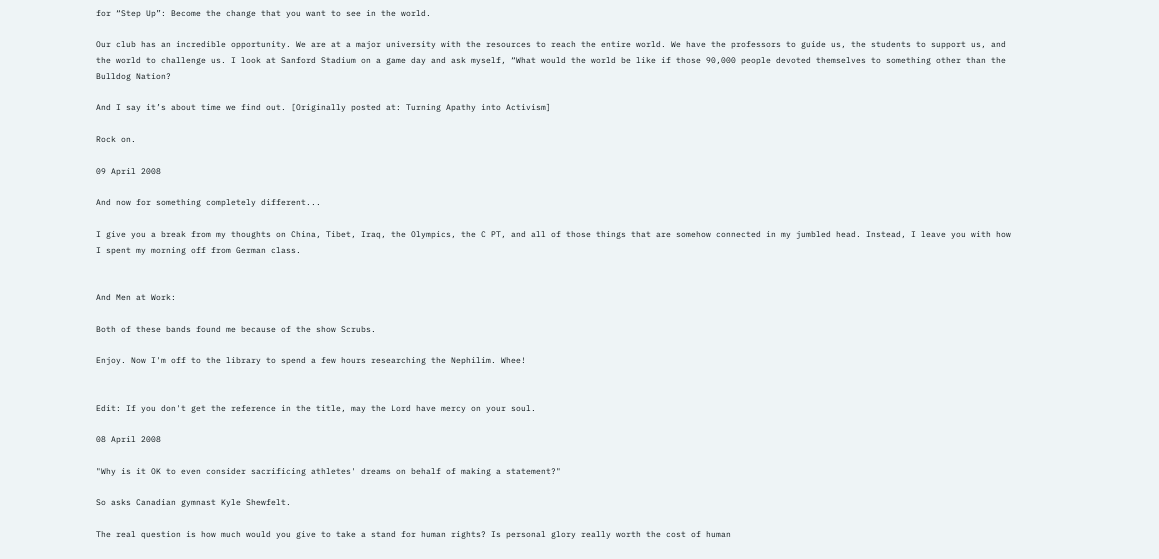for “Step Up”: Become the change that you want to see in the world.

Our club has an incredible opportunity. We are at a major university with the resources to reach the entire world. We have the professors to guide us, the students to support us, and the world to challenge us. I look at Sanford Stadium on a game day and ask myself, “What would the world be like if those 90,000 people devoted themselves to something other than the Bulldog Nation?

And I say it’s about time we find out. [Originally posted at: Turning Apathy into Activism]

Rock on.

09 April 2008

And now for something completely different...

I give you a break from my thoughts on China, Tibet, Iraq, the Olympics, the C PT, and all of those things that are somehow connected in my jumbled head. Instead, I leave you with how I spent my morning off from German class.


And Men at Work:

Both of these bands found me because of the show Scrubs.

Enjoy. Now I'm off to the library to spend a few hours researching the Nephilim. Whee!


Edit: If you don't get the reference in the title, may the Lord have mercy on your soul.

08 April 2008

"Why is it OK to even consider sacrificing athletes' dreams on behalf of making a statement?"

So asks Canadian gymnast Kyle Shewfelt.

The real question is how much would you give to take a stand for human rights? Is personal glory really worth the cost of human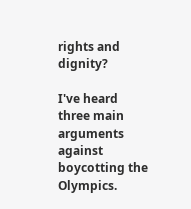rights and dignity?

I've heard three main arguments against boycotting the Olympics.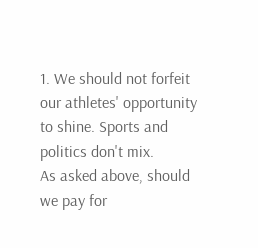1. We should not forfeit our athletes' opportunity to shine. Sports and politics don't mix.
As asked above, should we pay for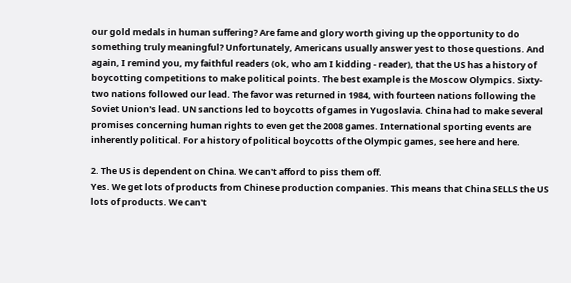our gold medals in human suffering? Are fame and glory worth giving up the opportunity to do something truly meaningful? Unfortunately, Americans usually answer yest to those questions. And again, I remind you, my faithful readers (ok, who am I kidding - reader), that the US has a history of boycotting competitions to make political points. The best example is the Moscow Olympics. Sixty-two nations followed our lead. The favor was returned in 1984, with fourteen nations following the Soviet Union's lead. UN sanctions led to boycotts of games in Yugoslavia. China had to make several promises concerning human rights to even get the 2008 games. International sporting events are inherently political. For a history of political boycotts of the Olympic games, see here and here.

2. The US is dependent on China. We can't afford to piss them off.
Yes. We get lots of products from Chinese production companies. This means that China SELLS the US lots of products. We can't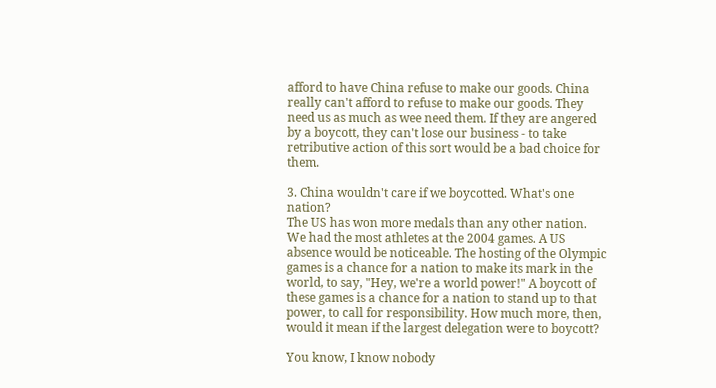afford to have China refuse to make our goods. China really can't afford to refuse to make our goods. They need us as much as wee need them. If they are angered by a boycott, they can't lose our business - to take retributive action of this sort would be a bad choice for them.

3. China wouldn't care if we boycotted. What's one nation?
The US has won more medals than any other nation. We had the most athletes at the 2004 games. A US absence would be noticeable. The hosting of the Olympic games is a chance for a nation to make its mark in the world, to say, "Hey, we're a world power!" A boycott of these games is a chance for a nation to stand up to that power, to call for responsibility. How much more, then, would it mean if the largest delegation were to boycott?

You know, I know nobody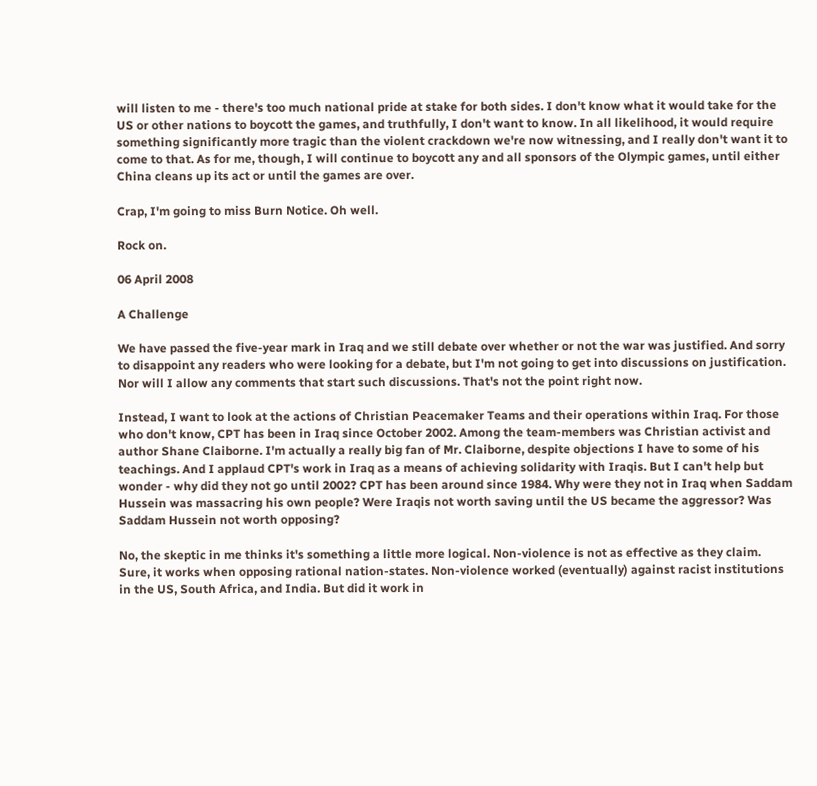will listen to me - there's too much national pride at stake for both sides. I don't know what it would take for the US or other nations to boycott the games, and truthfully, I don't want to know. In all likelihood, it would require something significantly more tragic than the violent crackdown we're now witnessing, and I really don't want it to come to that. As for me, though, I will continue to boycott any and all sponsors of the Olympic games, until either China cleans up its act or until the games are over.

Crap, I'm going to miss Burn Notice. Oh well.

Rock on.

06 April 2008

A Challenge

We have passed the five-year mark in Iraq and we still debate over whether or not the war was justified. And sorry to disappoint any readers who were looking for a debate, but I'm not going to get into discussions on justification. Nor will I allow any comments that start such discussions. That's not the point right now.

Instead, I want to look at the actions of Christian Peacemaker Teams and their operations within Iraq. For those who don't know, CPT has been in Iraq since October 2002. Among the team-members was Christian activist and author Shane Claiborne. I'm actually a really big fan of Mr. Claiborne, despite objections I have to some of his teachings. And I applaud CPT's work in Iraq as a means of achieving solidarity with Iraqis. But I can't help but wonder - why did they not go until 2002? CPT has been around since 1984. Why were they not in Iraq when Saddam Hussein was massacring his own people? Were Iraqis not worth saving until the US became the aggressor? Was Saddam Hussein not worth opposing?

No, the skeptic in me thinks it's something a little more logical. Non-violence is not as effective as they claim. Sure, it works when opposing rational nation-states. Non-violence worked (eventually) against racist institutions in the US, South Africa, and India. But did it work in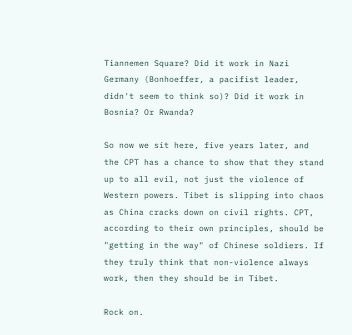Tiannemen Square? Did it work in Nazi Germany (Bonhoeffer, a pacifist leader, didn't seem to think so)? Did it work in Bosnia? Or Rwanda?

So now we sit here, five years later, and the CPT has a chance to show that they stand up to all evil, not just the violence of Western powers. Tibet is slipping into chaos as China cracks down on civil rights. CPT, according to their own principles, should be "getting in the way" of Chinese soldiers. If they truly think that non-violence always work, then they should be in Tibet.

Rock on.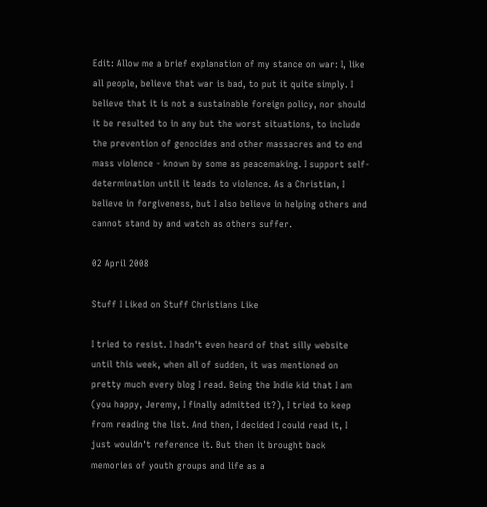Edit: Allow me a brief explanation of my stance on war: I, like all people, believe that war is bad, to put it quite simply. I believe that it is not a sustainable foreign policy, nor should it be resulted to in any but the worst situations, to include the prevention of genocides and other massacres and to end mass violence - known by some as peacemaking. I support self-determination until it leads to violence. As a Christian, I believe in forgiveness, but I also believe in helping others and cannot stand by and watch as others suffer.

02 April 2008

Stuff I Liked on Stuff Christians Like

I tried to resist. I hadn't even heard of that silly website until this week, when all of sudden, it was mentioned on pretty much every blog I read. Being the Indie kid that I am (you happy, Jeremy, I finally admitted it?), I tried to keep from reading the list. And then, I decided I could read it, I just wouldn't reference it. But then it brought back memories of youth groups and life as a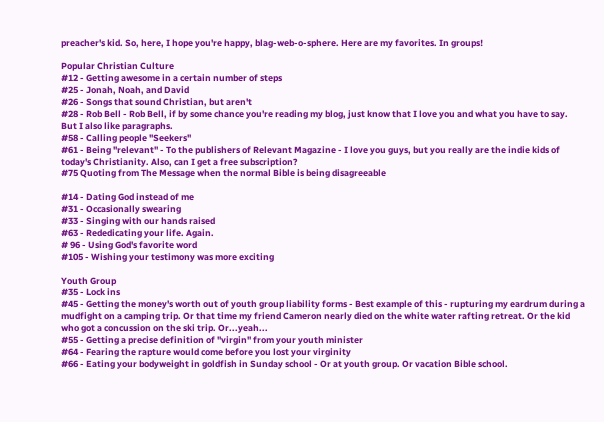preacher's kid. So, here, I hope you're happy, blag-web-o-sphere. Here are my favorites. In groups!

Popular Christian Culture
#12 - Getting awesome in a certain number of steps
#25 - Jonah, Noah, and David
#26 - Songs that sound Christian, but aren't
#28 - Rob Bell - Rob Bell, if by some chance you're reading my blog, just know that I love you and what you have to say. But I also like paragraphs.
#58 - Calling people "Seekers"
#61 - Being "relevant" - To the publishers of Relevant Magazine - I love you guys, but you really are the indie kids of today's Christianity. Also, can I get a free subscription?
#75 Quoting from The Message when the normal Bible is being disagreeable

#14 - Dating God instead of me
#31 - Occasionally swearing
#33 - Singing with our hands raised
#63 - Rededicating your life. Again.
# 96 - Using God's favorite word
#105 - Wishing your testimony was more exciting

Youth Group
#35 - Lock ins
#45 - Getting the money's worth out of youth group liability forms - Best example of this - rupturing my eardrum during a mudfight on a camping trip. Or that time my friend Cameron nearly died on the white water rafting retreat. Or the kid who got a concussion on the ski trip. Or...yeah...
#55 - Getting a precise definition of "virgin" from your youth minister
#64 - Fearing the rapture would come before you lost your virginity
#66 - Eating your bodyweight in goldfish in Sunday school - Or at youth group. Or vacation Bible school.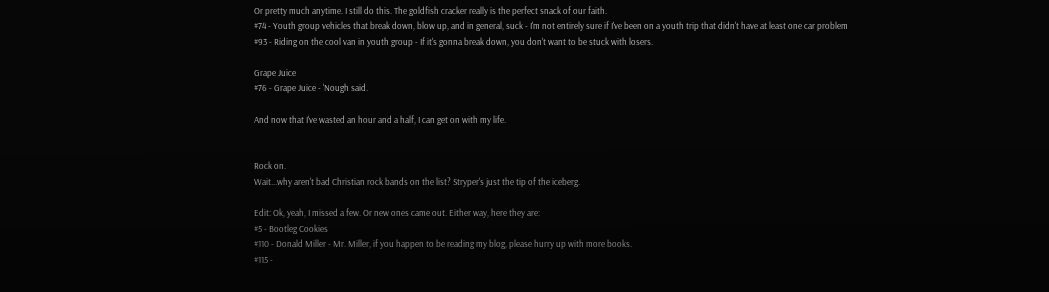Or pretty much anytime. I still do this. The goldfish cracker really is the perfect snack of our faith.
#74 - Youth group vehicles that break down, blow up, and in general, suck - I'm not entirely sure if I've been on a youth trip that didn't have at least one car problem
#93 - Riding on the cool van in youth group - If it's gonna break down, you don't want to be stuck with losers.

Grape Juice
#76 - Grape Juice - 'Nough said.

And now that I've wasted an hour and a half, I can get on with my life.


Rock on.
Wait...why aren't bad Christian rock bands on the list? Stryper's just the tip of the iceberg.

Edit: Ok, yeah, I missed a few. Or new ones came out. Either way, here they are:
#5 - Bootleg Cookies
#110 - Donald Miller - Mr. Miller, if you happen to be reading my blog, please hurry up with more books.
#115 -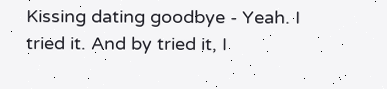Kissing dating goodbye - Yeah. I tried it. And by tried it, I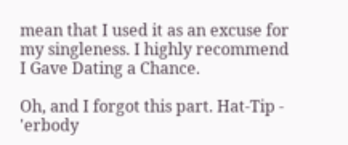mean that I used it as an excuse for my singleness. I highly recommend I Gave Dating a Chance.

Oh, and I forgot this part. Hat-Tip - 'erbody